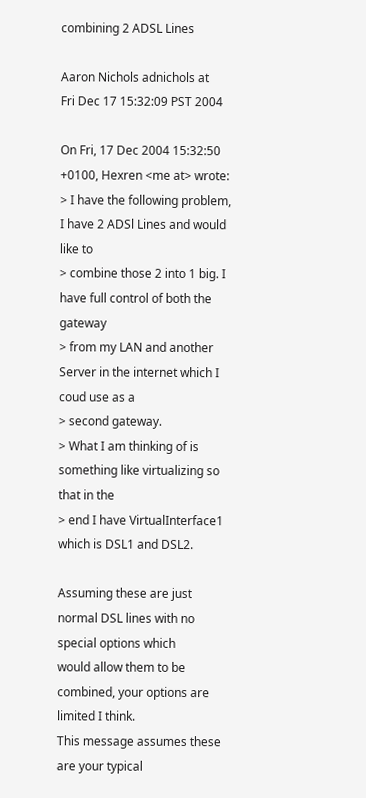combining 2 ADSL Lines

Aaron Nichols adnichols at
Fri Dec 17 15:32:09 PST 2004

On Fri, 17 Dec 2004 15:32:50 +0100, Hexren <me at> wrote:
> I have the following problem, I have 2 ADSl Lines and would like to
> combine those 2 into 1 big. I have full control of both the gateway
> from my LAN and another Server in the internet which I coud use as a
> second gateway.
> What I am thinking of is something like virtualizing so that in the
> end I have VirtualInterface1 which is DSL1 and DSL2.

Assuming these are just normal DSL lines with no special options which
would allow them to be combined, your options are limited I think.
This message assumes these are your typical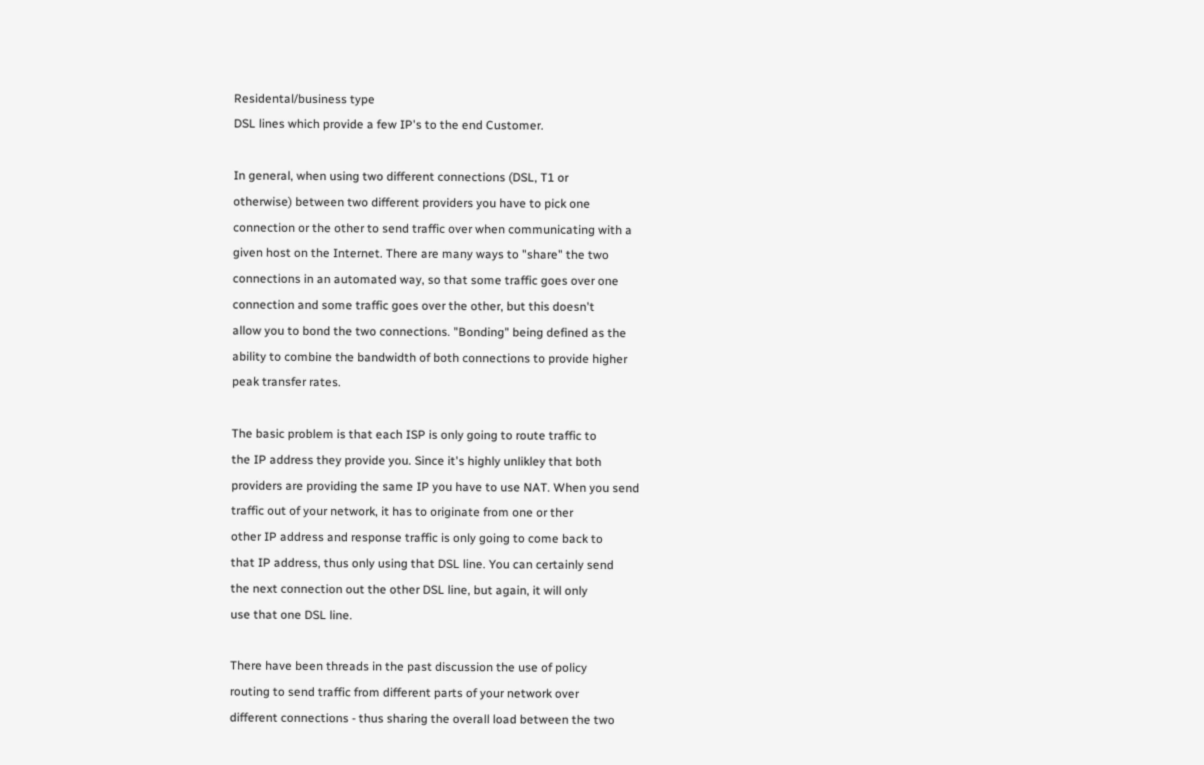Residental/business type
DSL lines which provide a few IP's to the end Customer.

In general, when using two different connections (DSL, T1 or
otherwise) between two different providers you have to pick one
connection or the other to send traffic over when communicating with a
given host on the Internet. There are many ways to "share" the two
connections in an automated way, so that some traffic goes over one
connection and some traffic goes over the other, but this doesn't
allow you to bond the two connections. "Bonding" being defined as the
ability to combine the bandwidth of both connections to provide higher
peak transfer rates.

The basic problem is that each ISP is only going to route traffic to
the IP address they provide you. Since it's highly unlikley that both
providers are providing the same IP you have to use NAT. When you send
traffic out of your network, it has to originate from one or ther
other IP address and response traffic is only going to come back to
that IP address, thus only using that DSL line. You can certainly send
the next connection out the other DSL line, but again, it will only
use that one DSL line.

There have been threads in the past discussion the use of policy
routing to send traffic from different parts of your network over
different connections - thus sharing the overall load between the two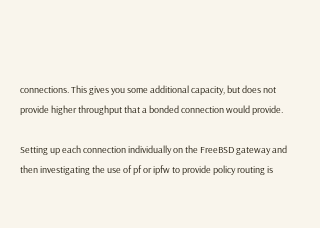connections. This gives you some additional capacity, but does not
provide higher throughput that a bonded connection would provide.

Setting up each connection individually on the FreeBSD gateway and
then investigating the use of pf or ipfw to provide policy routing is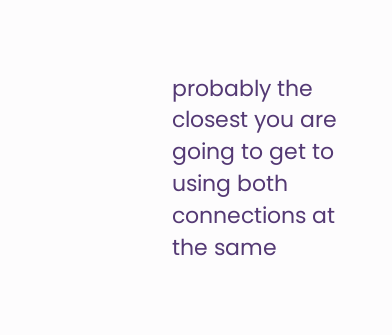probably the closest you are going to get to using both connections at
the same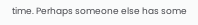time. Perhaps someone else has some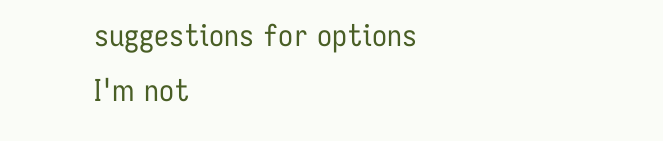suggestions for options
I'm not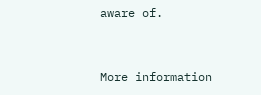aware of.


More information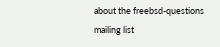about the freebsd-questions mailing list